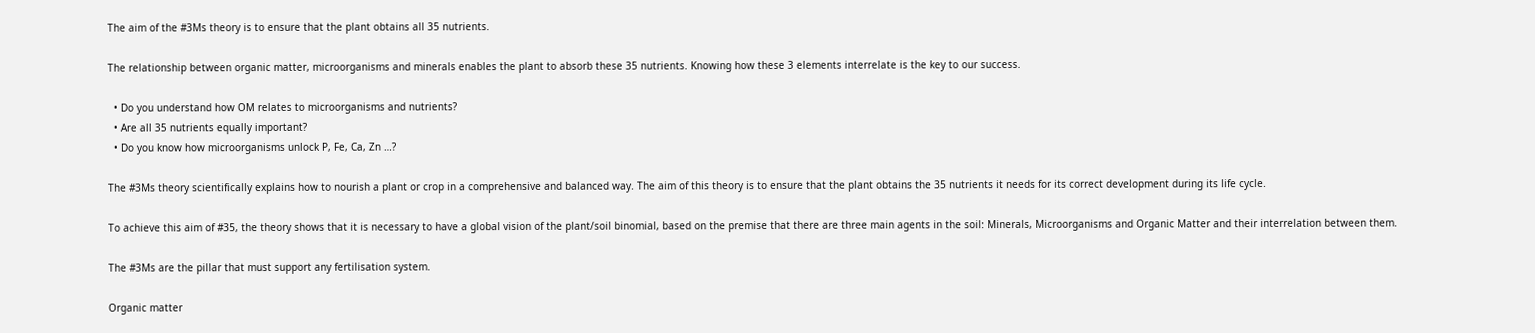The aim of the #3Ms theory is to ensure that the plant obtains all 35 nutrients.

The relationship between organic matter, microorganisms and minerals enables the plant to absorb these 35 nutrients. Knowing how these 3 elements interrelate is the key to our success.

  • Do you understand how OM relates to microorganisms and nutrients?
  • Are all 35 nutrients equally important?
  • Do you know how microorganisms unlock P, Fe, Ca, Zn …?

The #3Ms theory scientifically explains how to nourish a plant or crop in a comprehensive and balanced way. The aim of this theory is to ensure that the plant obtains the 35 nutrients it needs for its correct development during its life cycle.

To achieve this aim of #35, the theory shows that it is necessary to have a global vision of the plant/soil binomial, based on the premise that there are three main agents in the soil: Minerals, Microorganisms and Organic Matter and their interrelation between them.

The #3Ms are the pillar that must support any fertilisation system.

Organic matter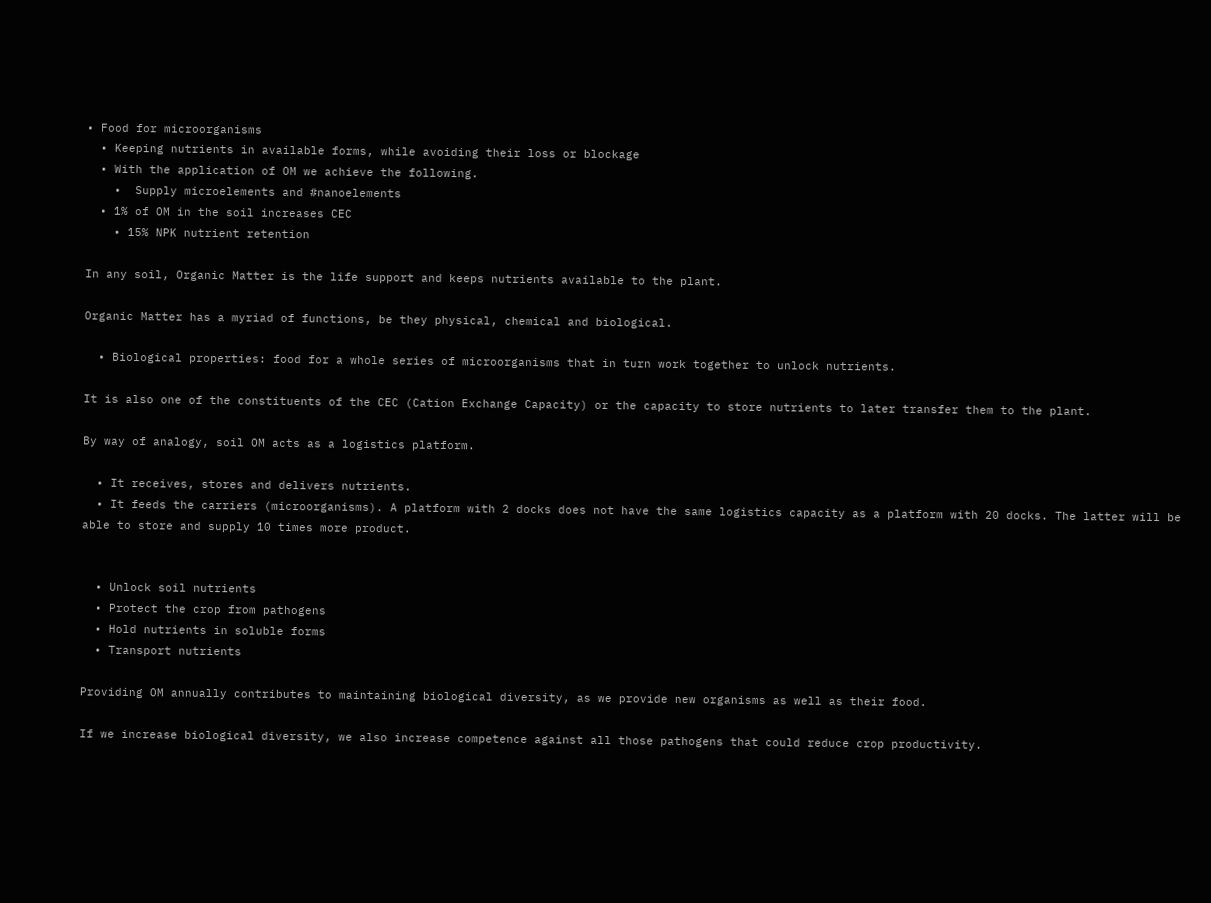• Food for microorganisms
  • Keeping nutrients in available forms, while avoiding their loss or blockage
  • With the application of OM we achieve the following.
    •  Supply microelements and #nanoelements
  • 1% of OM in the soil increases CEC
    • 15% NPK nutrient retention

In any soil, Organic Matter is the life support and keeps nutrients available to the plant.

Organic Matter has a myriad of functions, be they physical, chemical and biological.

  • Biological properties: food for a whole series of microorganisms that in turn work together to unlock nutrients.

It is also one of the constituents of the CEC (Cation Exchange Capacity) or the capacity to store nutrients to later transfer them to the plant.

By way of analogy, soil OM acts as a logistics platform.

  • It receives, stores and delivers nutrients.
  • It feeds the carriers (microorganisms). A platform with 2 docks does not have the same logistics capacity as a platform with 20 docks. The latter will be able to store and supply 10 times more product.


  • Unlock soil nutrients
  • Protect the crop from pathogens
  • Hold nutrients in soluble forms
  • Transport nutrients

Providing OM annually contributes to maintaining biological diversity, as we provide new organisms as well as their food.

If we increase biological diversity, we also increase competence against all those pathogens that could reduce crop productivity.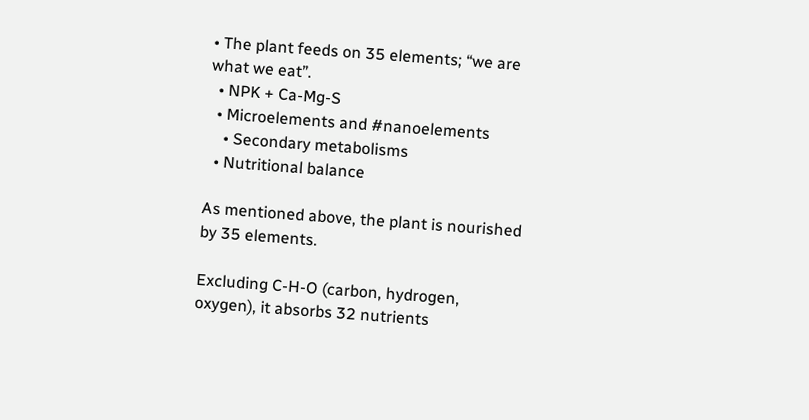• The plant feeds on 35 elements; “we are what we eat”.
  • NPK + Ca-Mg-S
  • Microelements and #nanoelements
    • Secondary metabolisms
  • Nutritional balance

As mentioned above, the plant is nourished by 35 elements.

Excluding C-H-O (carbon, hydrogen, oxygen), it absorbs 32 nutrients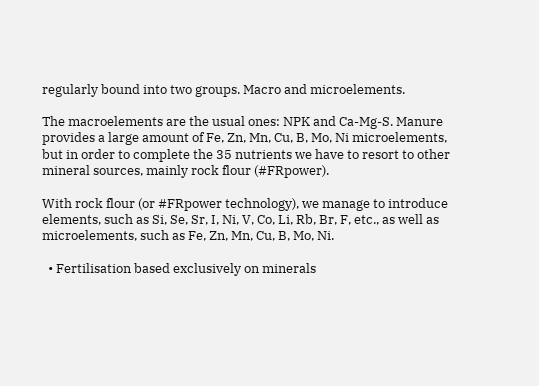regularly bound into two groups. Macro and microelements.

The macroelements are the usual ones: NPK and Ca-Mg-S. Manure provides a large amount of Fe, Zn, Mn, Cu, B, Mo, Ni microelements, but in order to complete the 35 nutrients we have to resort to other mineral sources, mainly rock flour (#FRpower).

With rock flour (or #FRpower technology), we manage to introduce elements, such as Si, Se, Sr, I, Ni, V, Co, Li, Rb, Br, F, etc., as well as microelements, such as Fe, Zn, Mn, Cu, B, Mo, Ni.

  • Fertilisation based exclusively on minerals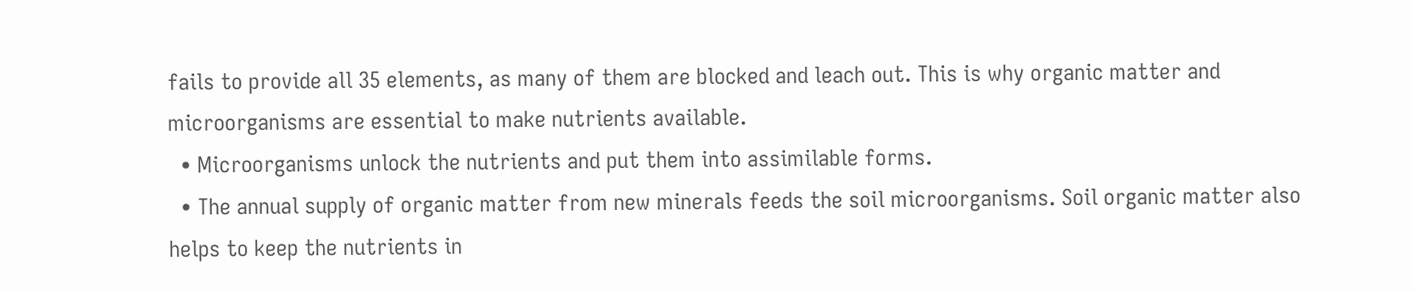fails to provide all 35 elements, as many of them are blocked and leach out. This is why organic matter and microorganisms are essential to make nutrients available.
  • Microorganisms unlock the nutrients and put them into assimilable forms.
  • The annual supply of organic matter from new minerals feeds the soil microorganisms. Soil organic matter also helps to keep the nutrients in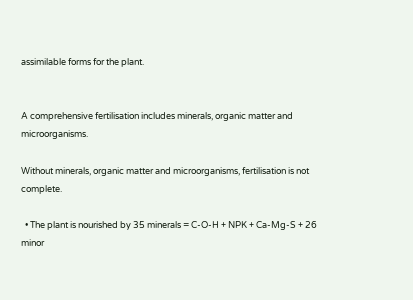assimilable forms for the plant.


A comprehensive fertilisation includes minerals, organic matter and microorganisms.

Without minerals, organic matter and microorganisms, fertilisation is not complete.

  • The plant is nourished by 35 minerals = C-O-H + NPK + Ca-Mg-S + 26 minor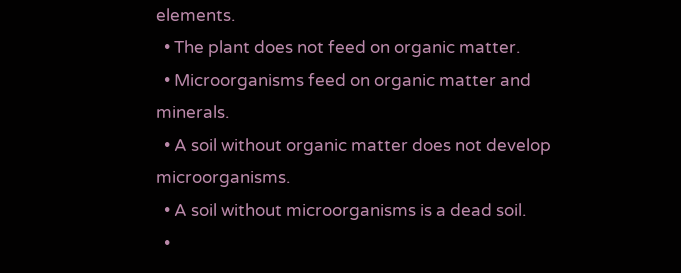elements.
  • The plant does not feed on organic matter.
  • Microorganisms feed on organic matter and minerals.
  • A soil without organic matter does not develop microorganisms.
  • A soil without microorganisms is a dead soil.
  •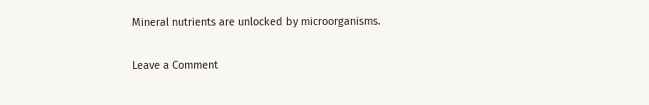Mineral nutrients are unlocked by microorganisms.

Leave a Comment